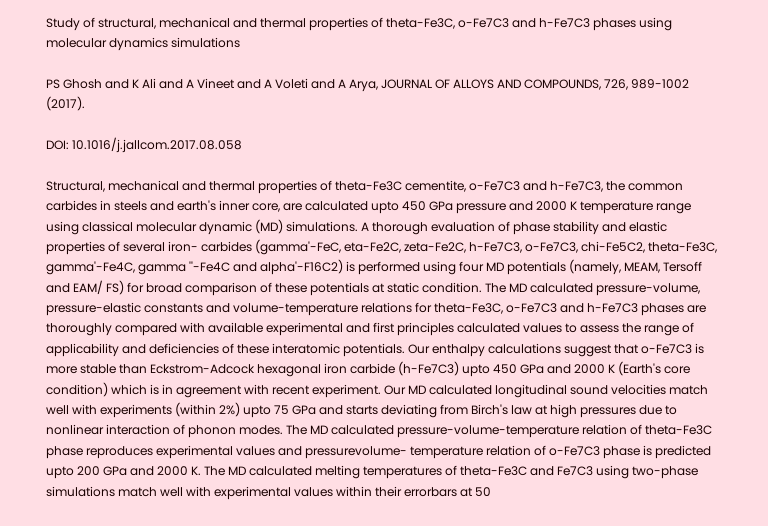Study of structural, mechanical and thermal properties of theta-Fe3C, o-Fe7C3 and h-Fe7C3 phases using molecular dynamics simulations

PS Ghosh and K Ali and A Vineet and A Voleti and A Arya, JOURNAL OF ALLOYS AND COMPOUNDS, 726, 989-1002 (2017).

DOI: 10.1016/j.jallcom.2017.08.058

Structural, mechanical and thermal properties of theta-Fe3C cementite, o-Fe7C3 and h-Fe7C3, the common carbides in steels and earth's inner core, are calculated upto 450 GPa pressure and 2000 K temperature range using classical molecular dynamic (MD) simulations. A thorough evaluation of phase stability and elastic properties of several iron- carbides (gamma'-FeC, eta-Fe2C, zeta-Fe2C, h-Fe7C3, o-Fe7C3, chi-Fe5C2, theta-Fe3C, gamma'-Fe4C, gamma ''-Fe4C and alpha'-F16C2) is performed using four MD potentials (namely, MEAM, Tersoff and EAM/ FS) for broad comparison of these potentials at static condition. The MD calculated pressure-volume, pressure-elastic constants and volume-temperature relations for theta-Fe3C, o-Fe7C3 and h-Fe7C3 phases are thoroughly compared with available experimental and first principles calculated values to assess the range of applicability and deficiencies of these interatomic potentials. Our enthalpy calculations suggest that o-Fe7C3 is more stable than Eckstrom-Adcock hexagonal iron carbide (h-Fe7C3) upto 450 GPa and 2000 K (Earth's core condition) which is in agreement with recent experiment. Our MD calculated longitudinal sound velocities match well with experiments (within 2%) upto 75 GPa and starts deviating from Birch's law at high pressures due to nonlinear interaction of phonon modes. The MD calculated pressure-volume-temperature relation of theta-Fe3C phase reproduces experimental values and pressurevolume- temperature relation of o-Fe7C3 phase is predicted upto 200 GPa and 2000 K. The MD calculated melting temperatures of theta-Fe3C and Fe7C3 using two-phase simulations match well with experimental values within their errorbars at 50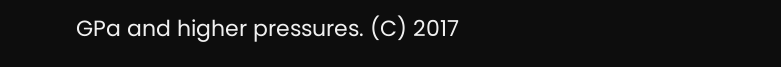GPa and higher pressures. (C) 2017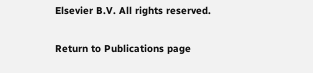Elsevier B.V. All rights reserved.

Return to Publications page